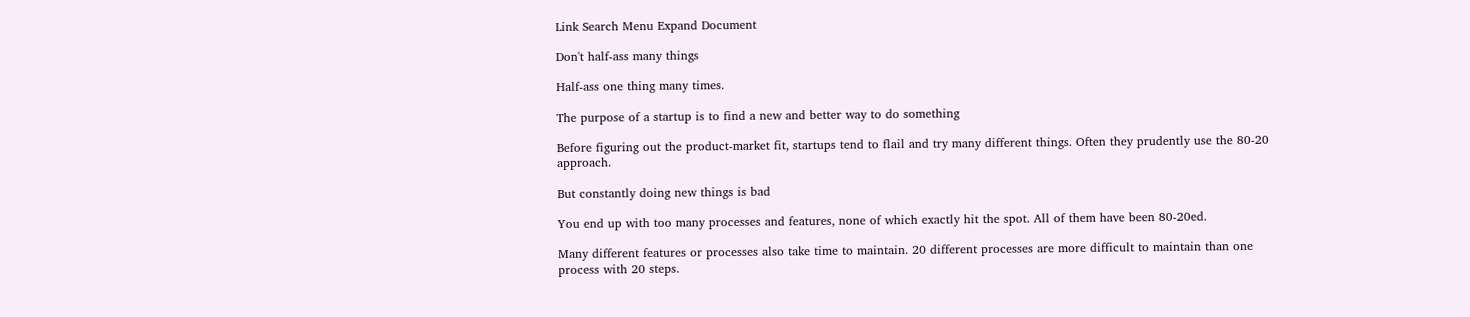Link Search Menu Expand Document

Don't half-ass many things

Half-ass one thing many times.

The purpose of a startup is to find a new and better way to do something

Before figuring out the product-market fit, startups tend to flail and try many different things. Often they prudently use the 80-20 approach.

But constantly doing new things is bad

You end up with too many processes and features, none of which exactly hit the spot. All of them have been 80-20ed.

Many different features or processes also take time to maintain. 20 different processes are more difficult to maintain than one process with 20 steps.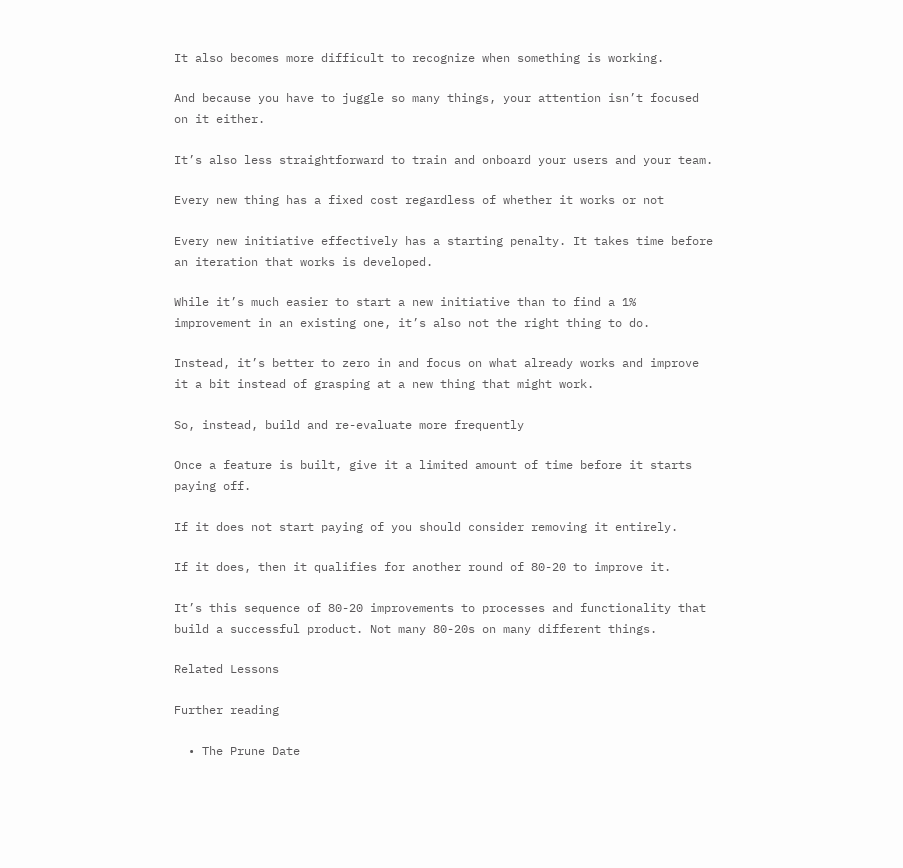It also becomes more difficult to recognize when something is working.

And because you have to juggle so many things, your attention isn’t focused on it either.

It’s also less straightforward to train and onboard your users and your team.

Every new thing has a fixed cost regardless of whether it works or not

Every new initiative effectively has a starting penalty. It takes time before an iteration that works is developed.

While it’s much easier to start a new initiative than to find a 1% improvement in an existing one, it’s also not the right thing to do.

Instead, it’s better to zero in and focus on what already works and improve it a bit instead of grasping at a new thing that might work.

So, instead, build and re-evaluate more frequently

Once a feature is built, give it a limited amount of time before it starts paying off.

If it does not start paying of you should consider removing it entirely.

If it does, then it qualifies for another round of 80-20 to improve it.

It’s this sequence of 80-20 improvements to processes and functionality that build a successful product. Not many 80-20s on many different things.

Related Lessons

Further reading

  • The Prune Date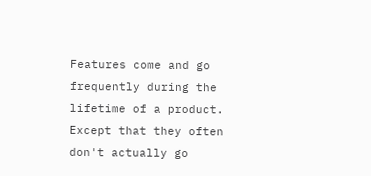Features come and go frequently during the lifetime of a product. Except that they often don't actually go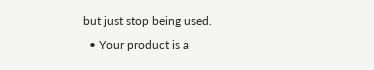but just stop being used.
  • Your product is a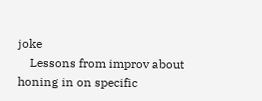joke
    Lessons from improv about honing in on specific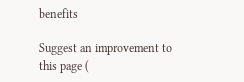benefits

Suggest an improvement to this page (